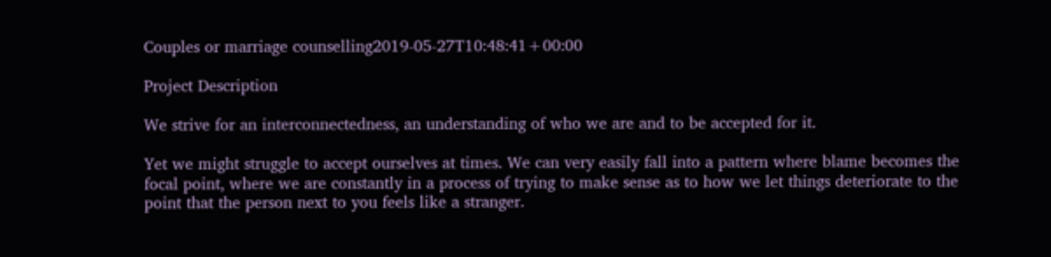Couples or marriage counselling2019-05-27T10:48:41+00:00

Project Description

We strive for an interconnectedness, an understanding of who we are and to be accepted for it.

Yet we might struggle to accept ourselves at times. We can very easily fall into a pattern where blame becomes the focal point, where we are constantly in a process of trying to make sense as to how we let things deteriorate to the point that the person next to you feels like a stranger.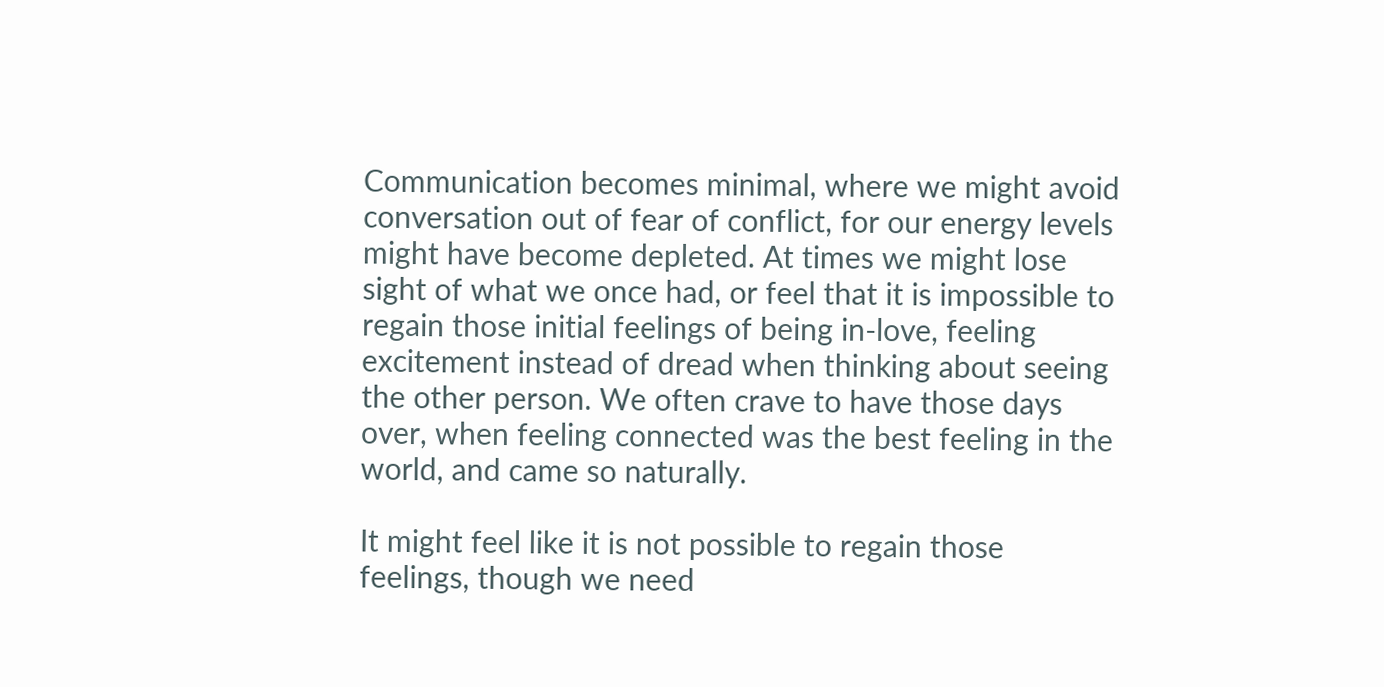Communication becomes minimal, where we might avoid conversation out of fear of conflict, for our energy levels might have become depleted. At times we might lose sight of what we once had, or feel that it is impossible to regain those initial feelings of being in-love, feeling excitement instead of dread when thinking about seeing the other person. We often crave to have those days over, when feeling connected was the best feeling in the world, and came so naturally.

It might feel like it is not possible to regain those feelings, though we need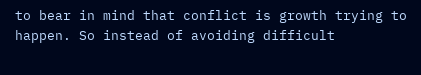to bear in mind that conflict is growth trying to happen. So instead of avoiding difficult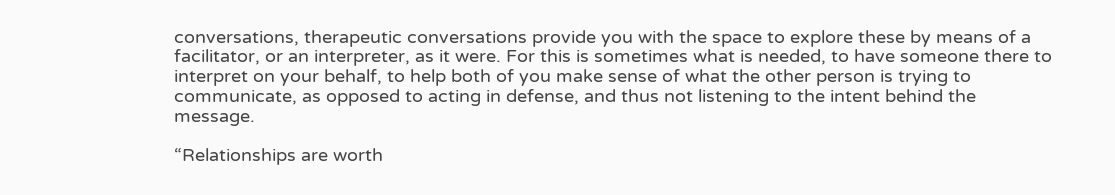conversations, therapeutic conversations provide you with the space to explore these by means of a facilitator, or an interpreter, as it were. For this is sometimes what is needed, to have someone there to interpret on your behalf, to help both of you make sense of what the other person is trying to communicate, as opposed to acting in defense, and thus not listening to the intent behind the message.

“Relationships are worth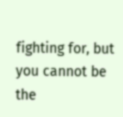fighting for, but you cannot be the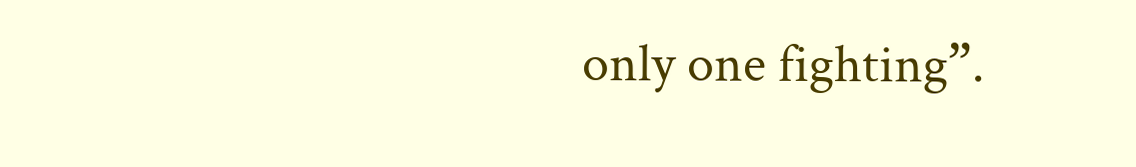only one fighting”.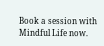Book a session with Mindful Life now.